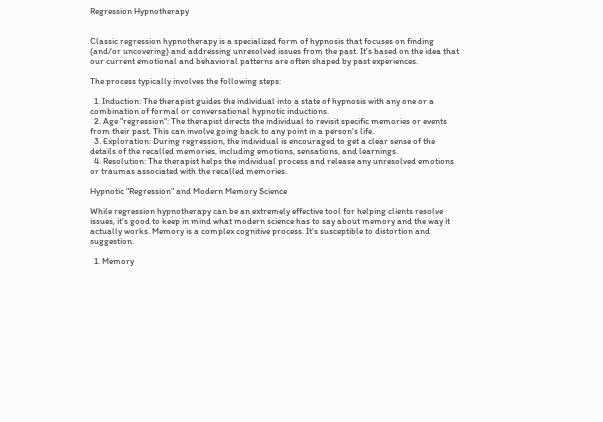Regression Hypnotherapy


Classic regression hypnotherapy is a specialized form of hypnosis that focuses on finding (and/or uncovering) and addressing unresolved issues from the past. It's based on the idea that our current emotional and behavioral patterns are often shaped by past experiences.

The process typically involves the following steps:

  1. Induction: The therapist guides the individual into a state of hypnosis with any one or a combination of formal or conversational hypnotic inductions.
  2. Age "regression": The therapist directs the individual to revisit specific memories or events from their past. This can involve going back to any point in a person's life.
  3. Exploration: During regression, the individual is encouraged to get a clear sense of the details of the recalled memories, including emotions, sensations, and learnings.
  4. Resolution: The therapist helps the individual process and release any unresolved emotions or traumas associated with the recalled memories.

Hypnotic "Regression" and Modern Memory Science

While regression hypnotherapy can be an extremely effective tool for helping clients resolve issues, it's good to keep in mind what modern science has to say about memory and the way it actually works. Memory is a complex cognitive process. It's susceptible to distortion and suggestion.

  1. Memory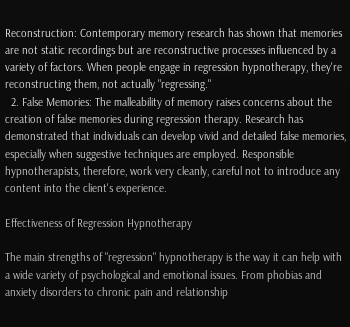Reconstruction: Contemporary memory research has shown that memories are not static recordings but are reconstructive processes influenced by a variety of factors. When people engage in regression hypnotherapy, they're reconstructing them, not actually "regressing."
  2. False Memories: The malleability of memory raises concerns about the creation of false memories during regression therapy. Research has demonstrated that individuals can develop vivid and detailed false memories, especially when suggestive techniques are employed. Responsible hypnotherapists, therefore, work very cleanly, careful not to introduce any content into the client's experience.

Effectiveness of Regression Hypnotherapy

The main strengths of "regression" hypnotherapy is the way it can help with a wide variety of psychological and emotional issues. From phobias and anxiety disorders to chronic pain and relationship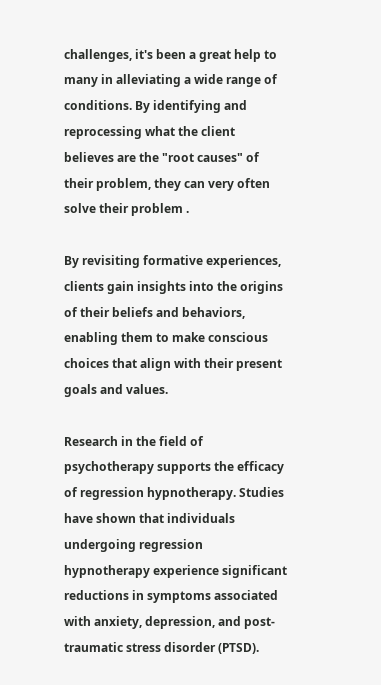challenges, it's been a great help to many in alleviating a wide range of conditions. By identifying and reprocessing what the client believes are the "root causes" of their problem, they can very often solve their problem .

By revisiting formative experiences, clients gain insights into the origins of their beliefs and behaviors, enabling them to make conscious choices that align with their present goals and values.

Research in the field of psychotherapy supports the efficacy of regression hypnotherapy. Studies have shown that individuals undergoing regression hypnotherapy experience significant reductions in symptoms associated with anxiety, depression, and post-traumatic stress disorder (PTSD).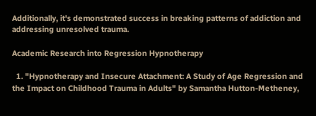Additionally, it's demonstrated success in breaking patterns of addiction and addressing unresolved trauma.

Academic Research into Regression Hypnotherapy

  1. "Hypnotherapy and Insecure Attachment: A Study of Age Regression and the Impact on Childhood Trauma in Adults" by Samantha Hutton-Metheney,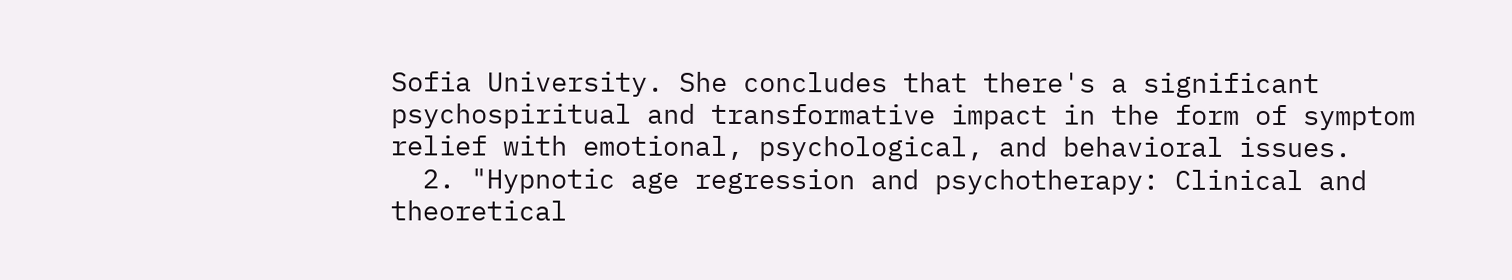Sofia University. She concludes that there's a significant psychospiritual and transformative impact in the form of symptom relief with emotional, psychological, and behavioral issues.
  2. "Hypnotic age regression and psychotherapy: Clinical and theoretical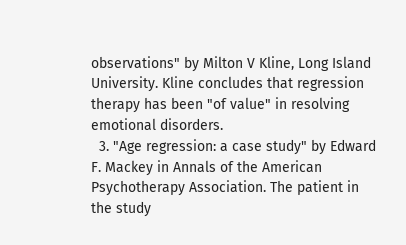observations" by Milton V Kline, Long Island University. Kline concludes that regression therapy has been "of value" in resolving emotional disorders.
  3. "Age regression: a case study" by Edward F. Mackey in Annals of the American Psychotherapy Association. The patient in the study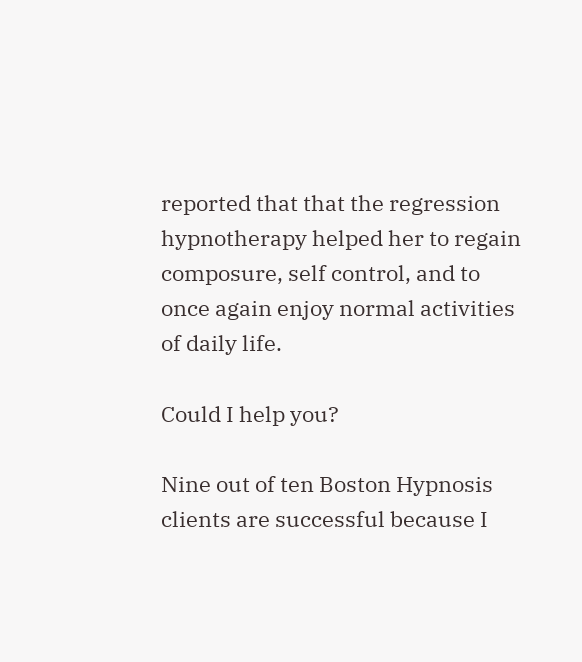reported that that the regression hypnotherapy helped her to regain composure, self control, and to once again enjoy normal activities of daily life.

Could I help you?

Nine out of ten Boston Hypnosis clients are successful because I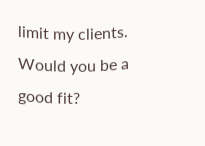limit my clients. Would you be a good fit?